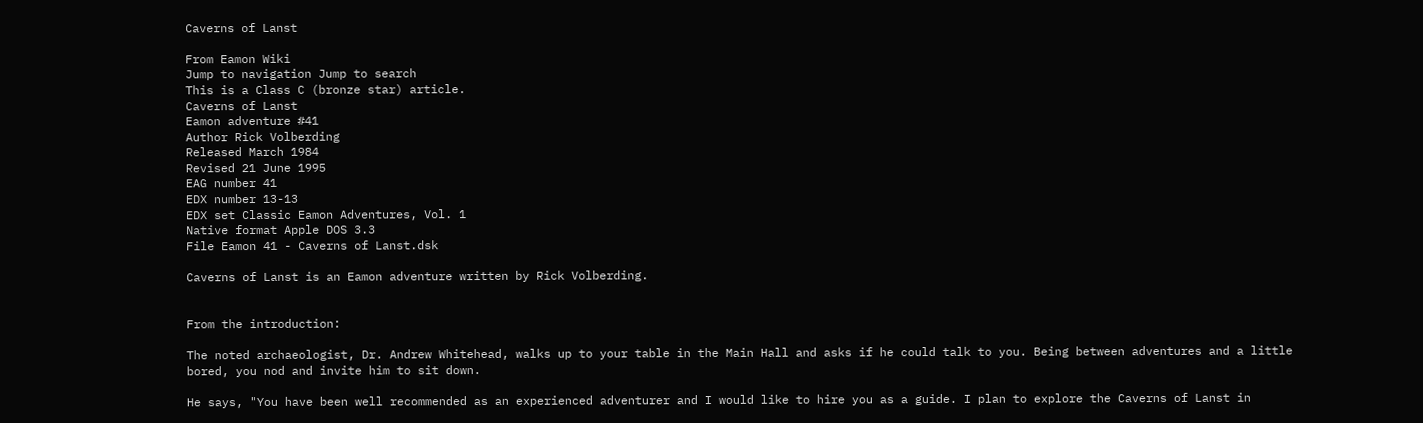Caverns of Lanst

From Eamon Wiki
Jump to navigation Jump to search
This is a Class C (bronze star) article.
Caverns of Lanst
Eamon adventure #41
Author Rick Volberding
Released March 1984
Revised 21 June 1995
EAG number 41
EDX number 13-13
EDX set Classic Eamon Adventures, Vol. 1
Native format Apple DOS 3.3
File Eamon 41 - Caverns of Lanst.dsk

Caverns of Lanst is an Eamon adventure written by Rick Volberding.


From the introduction:

The noted archaeologist, Dr. Andrew Whitehead, walks up to your table in the Main Hall and asks if he could talk to you. Being between adventures and a little bored, you nod and invite him to sit down.

He says, "You have been well recommended as an experienced adventurer and I would like to hire you as a guide. I plan to explore the Caverns of Lanst in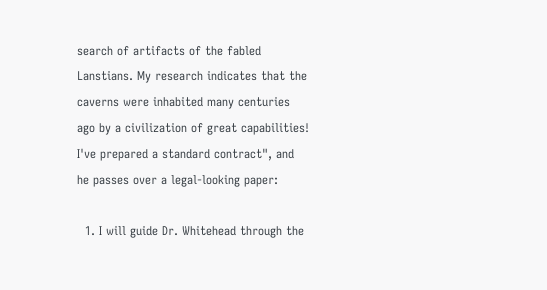search of artifacts of the fabled Lanstians. My research indicates that the caverns were inhabited many centuries ago by a civilization of great capabilities! I've prepared a standard contract", and he passes over a legal-looking paper:

  1. I will guide Dr. Whitehead through the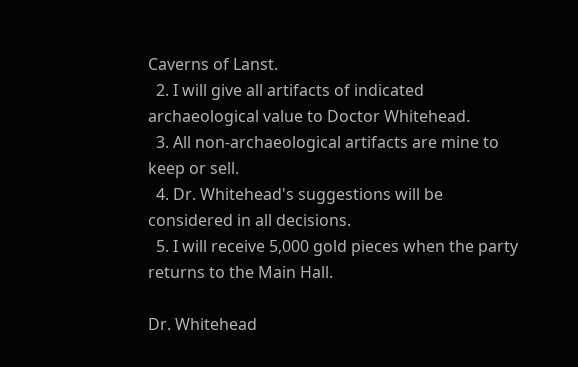Caverns of Lanst.
  2. I will give all artifacts of indicated archaeological value to Doctor Whitehead.
  3. All non-archaeological artifacts are mine to keep or sell.
  4. Dr. Whitehead's suggestions will be considered in all decisions.
  5. I will receive 5,000 gold pieces when the party returns to the Main Hall.

Dr. Whitehead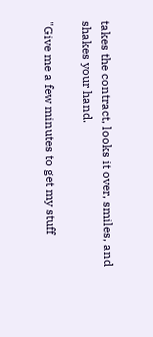takes the contract, looks it over, smiles, and shakes your hand.

"Give me a few minutes to get my stuff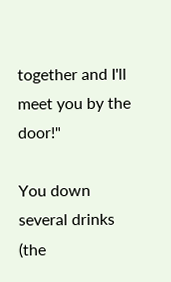together and I'll meet you by the door!"

You down several drinks (the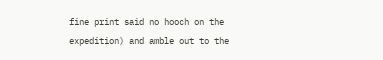fine print said no hooch on the expedition) and amble out to the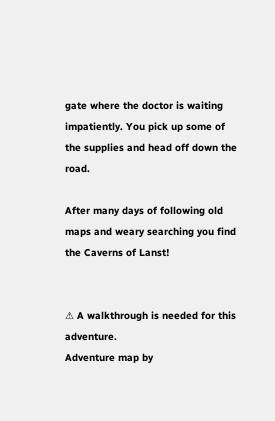gate where the doctor is waiting impatiently. You pick up some of the supplies and head off down the road.

After many days of following old maps and weary searching you find the Caverns of Lanst!


⚠ A walkthrough is needed for this adventure.
Adventure map by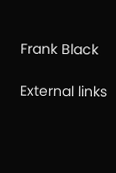Frank Black

External links